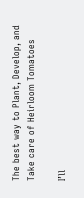The best way to Plant, Develop, and Take care of Heirloom Tomatoes

I’ll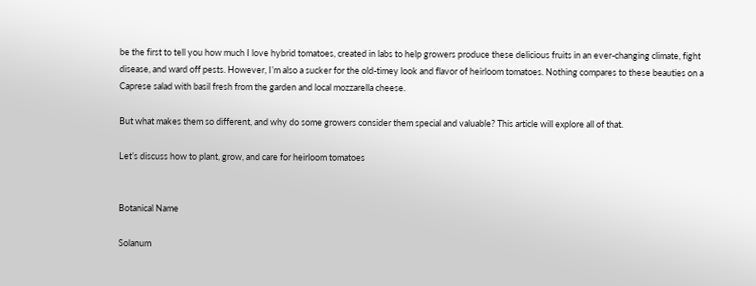be the first to tell you how much I love hybrid tomatoes, created in labs to help growers produce these delicious fruits in an ever-changing climate, fight disease, and ward off pests. However, I’m also a sucker for the old-timey look and flavor of heirloom tomatoes. Nothing compares to these beauties on a Caprese salad with basil fresh from the garden and local mozzarella cheese.

But what makes them so different, and why do some growers consider them special and valuable? This article will explore all of that.

Let’s discuss how to plant, grow, and care for heirloom tomatoes


Botanical Name

Solanum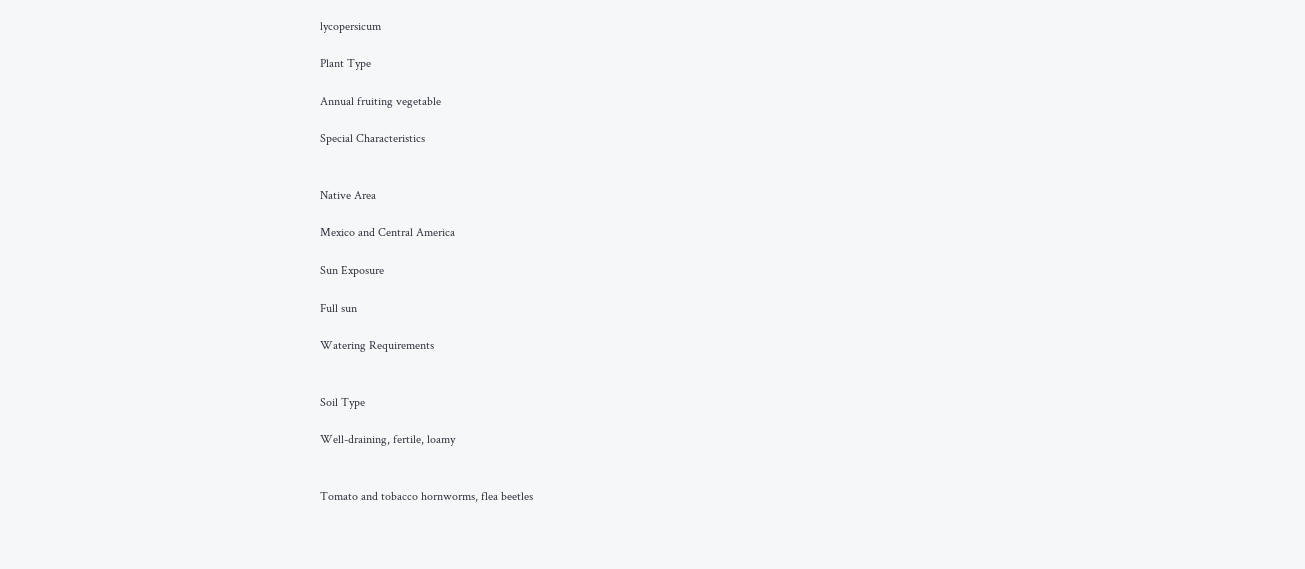lycopersicum

Plant Type

Annual fruiting vegetable

Special Characteristics


Native Area

Mexico and Central America

Sun Exposure

Full sun

Watering Requirements


Soil Type

Well-draining, fertile, loamy


Tomato and tobacco hornworms, flea beetles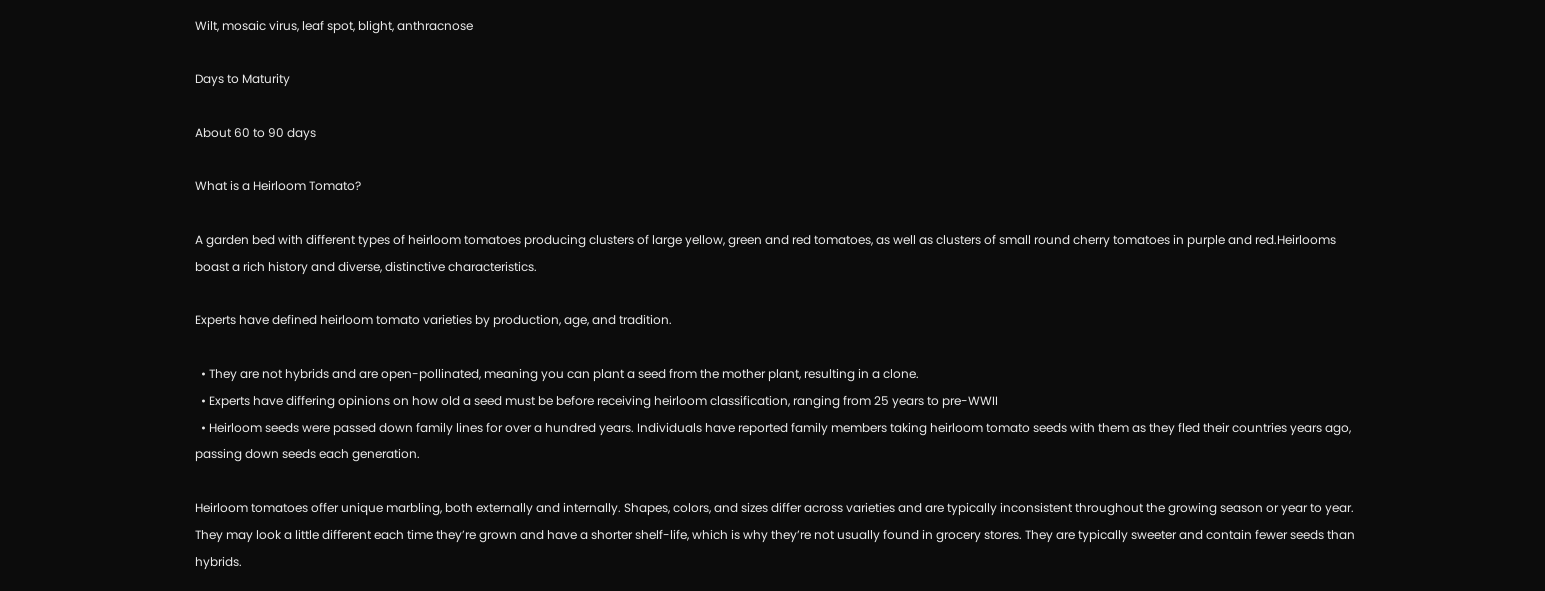Wilt, mosaic virus, leaf spot, blight, anthracnose

Days to Maturity

About 60 to 90 days

What is a Heirloom Tomato?

A garden bed with different types of heirloom tomatoes producing clusters of large yellow, green and red tomatoes, as well as clusters of small round cherry tomatoes in purple and red.Heirlooms boast a rich history and diverse, distinctive characteristics.

Experts have defined heirloom tomato varieties by production, age, and tradition.

  • They are not hybrids and are open-pollinated, meaning you can plant a seed from the mother plant, resulting in a clone.
  • Experts have differing opinions on how old a seed must be before receiving heirloom classification, ranging from 25 years to pre-WWII
  • Heirloom seeds were passed down family lines for over a hundred years. Individuals have reported family members taking heirloom tomato seeds with them as they fled their countries years ago, passing down seeds each generation.

Heirloom tomatoes offer unique marbling, both externally and internally. Shapes, colors, and sizes differ across varieties and are typically inconsistent throughout the growing season or year to year. They may look a little different each time they’re grown and have a shorter shelf-life, which is why they’re not usually found in grocery stores. They are typically sweeter and contain fewer seeds than hybrids.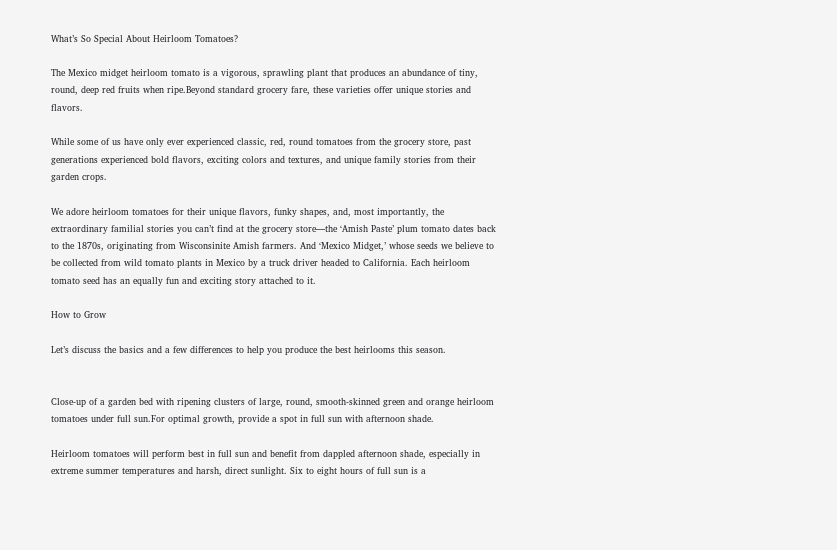What’s So Special About Heirloom Tomatoes?

The Mexico midget heirloom tomato is a vigorous, sprawling plant that produces an abundance of tiny, round, deep red fruits when ripe.Beyond standard grocery fare, these varieties offer unique stories and flavors.

While some of us have only ever experienced classic, red, round tomatoes from the grocery store, past generations experienced bold flavors, exciting colors and textures, and unique family stories from their garden crops.

We adore heirloom tomatoes for their unique flavors, funky shapes, and, most importantly, the extraordinary familial stories you can’t find at the grocery store—the ‘Amish Paste’ plum tomato dates back to the 1870s, originating from Wisconsinite Amish farmers. And ‘Mexico Midget,’ whose seeds we believe to be collected from wild tomato plants in Mexico by a truck driver headed to California. Each heirloom tomato seed has an equally fun and exciting story attached to it.

How to Grow

Let’s discuss the basics and a few differences to help you produce the best heirlooms this season.


Close-up of a garden bed with ripening clusters of large, round, smooth-skinned green and orange heirloom tomatoes under full sun.For optimal growth, provide a spot in full sun with afternoon shade.

Heirloom tomatoes will perform best in full sun and benefit from dappled afternoon shade, especially in extreme summer temperatures and harsh, direct sunlight. Six to eight hours of full sun is a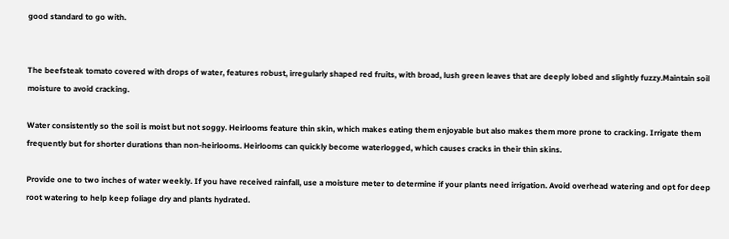good standard to go with.


The beefsteak tomato covered with drops of water, features robust, irregularly shaped red fruits, with broad, lush green leaves that are deeply lobed and slightly fuzzy.Maintain soil moisture to avoid cracking.

Water consistently so the soil is moist but not soggy. Heirlooms feature thin skin, which makes eating them enjoyable but also makes them more prone to cracking. Irrigate them frequently but for shorter durations than non-heirlooms. Heirlooms can quickly become waterlogged, which causes cracks in their thin skins.

Provide one to two inches of water weekly. If you have received rainfall, use a moisture meter to determine if your plants need irrigation. Avoid overhead watering and opt for deep root watering to help keep foliage dry and plants hydrated.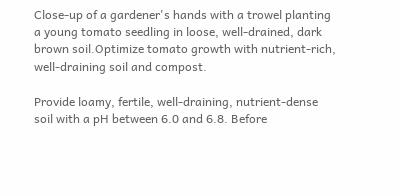Close-up of a gardener's hands with a trowel planting a young tomato seedling in loose, well-drained, dark brown soil.Optimize tomato growth with nutrient-rich, well-draining soil and compost.

Provide loamy, fertile, well-draining, nutrient-dense soil with a pH between 6.0 and 6.8. Before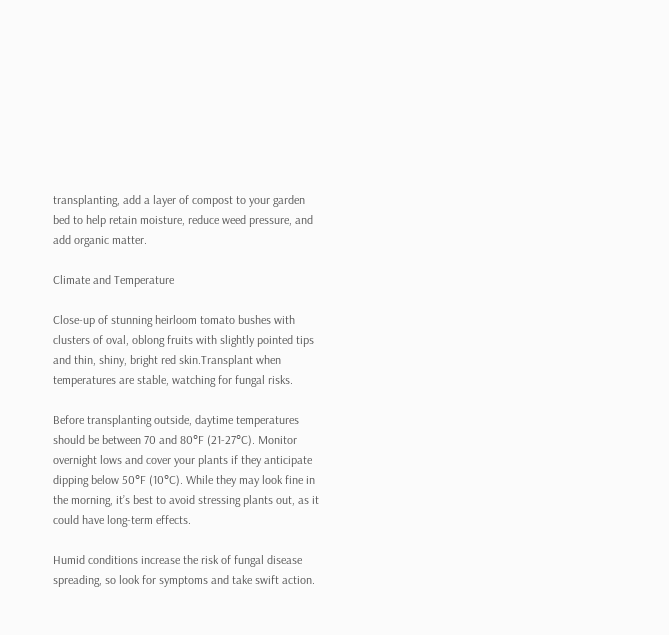transplanting, add a layer of compost to your garden bed to help retain moisture, reduce weed pressure, and add organic matter.

Climate and Temperature

Close-up of stunning heirloom tomato bushes with clusters of oval, oblong fruits with slightly pointed tips and thin, shiny, bright red skin.Transplant when temperatures are stable, watching for fungal risks.

Before transplanting outside, daytime temperatures should be between 70 and 80°F (21-27°C). Monitor overnight lows and cover your plants if they anticipate dipping below 50°F (10°C). While they may look fine in the morning, it’s best to avoid stressing plants out, as it could have long-term effects.

Humid conditions increase the risk of fungal disease spreading, so look for symptoms and take swift action.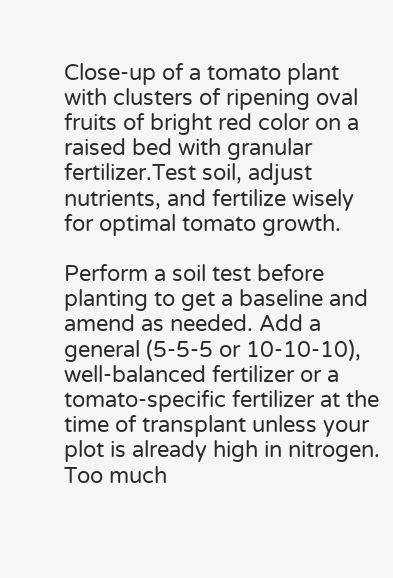Close-up of a tomato plant with clusters of ripening oval fruits of bright red color on a raised bed with granular fertilizer.Test soil, adjust nutrients, and fertilize wisely for optimal tomato growth.

Perform a soil test before planting to get a baseline and amend as needed. Add a general (5-5-5 or 10-10-10), well-balanced fertilizer or a tomato-specific fertilizer at the time of transplant unless your plot is already high in nitrogen. Too much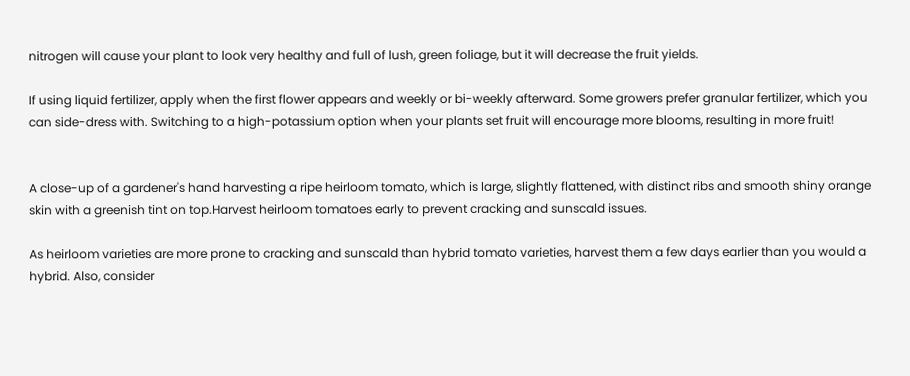nitrogen will cause your plant to look very healthy and full of lush, green foliage, but it will decrease the fruit yields.

If using liquid fertilizer, apply when the first flower appears and weekly or bi-weekly afterward. Some growers prefer granular fertilizer, which you can side-dress with. Switching to a high-potassium option when your plants set fruit will encourage more blooms, resulting in more fruit!


A close-up of a gardener's hand harvesting a ripe heirloom tomato, which is large, slightly flattened, with distinct ribs and smooth shiny orange skin with a greenish tint on top.Harvest heirloom tomatoes early to prevent cracking and sunscald issues.

As heirloom varieties are more prone to cracking and sunscald than hybrid tomato varieties, harvest them a few days earlier than you would a hybrid. Also, consider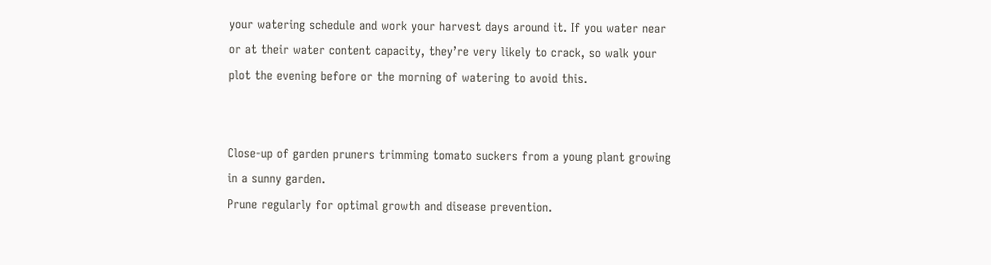your watering schedule and work your harvest days around it. If you water near or at their water content capacity, they’re very likely to crack, so walk your plot the evening before or the morning of watering to avoid this.


Close-up of garden pruners trimming tomato suckers from a young plant growing in a sunny garden.
Prune regularly for optimal growth and disease prevention.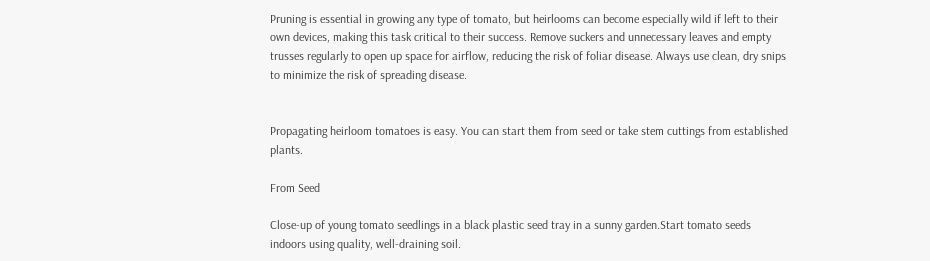Pruning is essential in growing any type of tomato, but heirlooms can become especially wild if left to their own devices, making this task critical to their success. Remove suckers and unnecessary leaves and empty trusses regularly to open up space for airflow, reducing the risk of foliar disease. Always use clean, dry snips to minimize the risk of spreading disease.


Propagating heirloom tomatoes is easy. You can start them from seed or take stem cuttings from established plants.

From Seed

Close-up of young tomato seedlings in a black plastic seed tray in a sunny garden.Start tomato seeds indoors using quality, well-draining soil.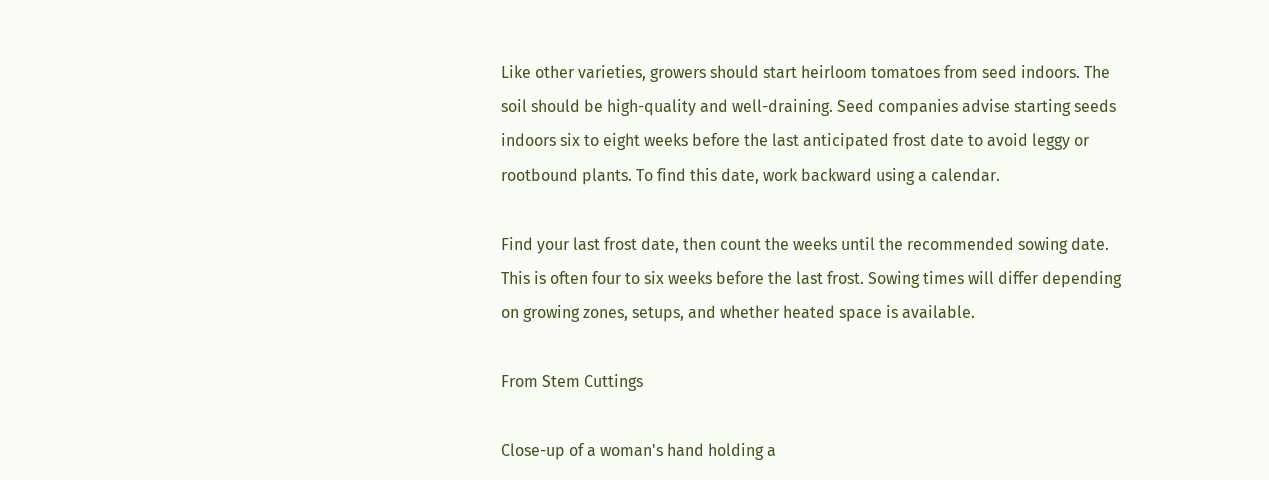Like other varieties, growers should start heirloom tomatoes from seed indoors. The soil should be high-quality and well-draining. Seed companies advise starting seeds indoors six to eight weeks before the last anticipated frost date to avoid leggy or rootbound plants. To find this date, work backward using a calendar.

Find your last frost date, then count the weeks until the recommended sowing date. This is often four to six weeks before the last frost. Sowing times will differ depending on growing zones, setups, and whether heated space is available.

From Stem Cuttings

Close-up of a woman's hand holding a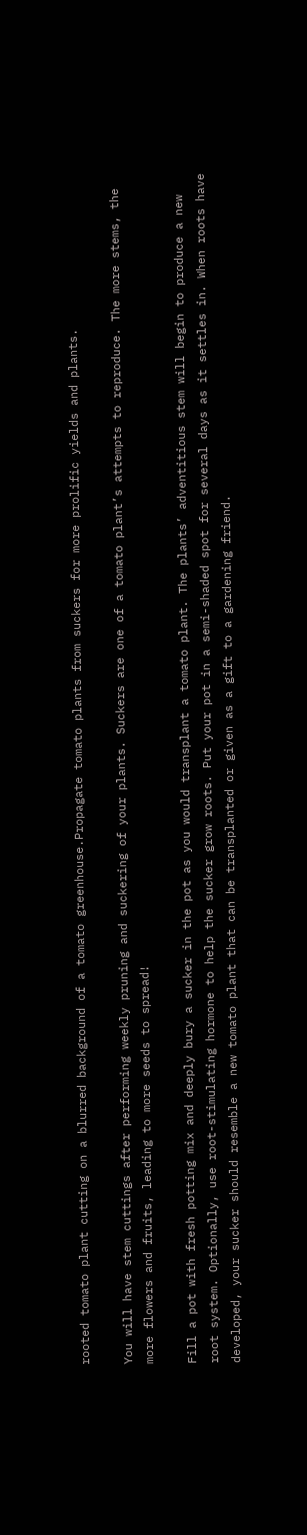rooted tomato plant cutting on a blurred background of a tomato greenhouse.Propagate tomato plants from suckers for more prolific yields and plants.

You will have stem cuttings after performing weekly pruning and suckering of your plants. Suckers are one of a tomato plant’s attempts to reproduce. The more stems, the more flowers and fruits, leading to more seeds to spread!

Fill a pot with fresh potting mix and deeply bury a sucker in the pot as you would transplant a tomato plant. The plants’ adventitious stem will begin to produce a new root system. Optionally, use root-stimulating hormone to help the sucker grow roots. Put your pot in a semi-shaded spot for several days as it settles in. When roots have developed, your sucker should resemble a new tomato plant that can be transplanted or given as a gift to a gardening friend.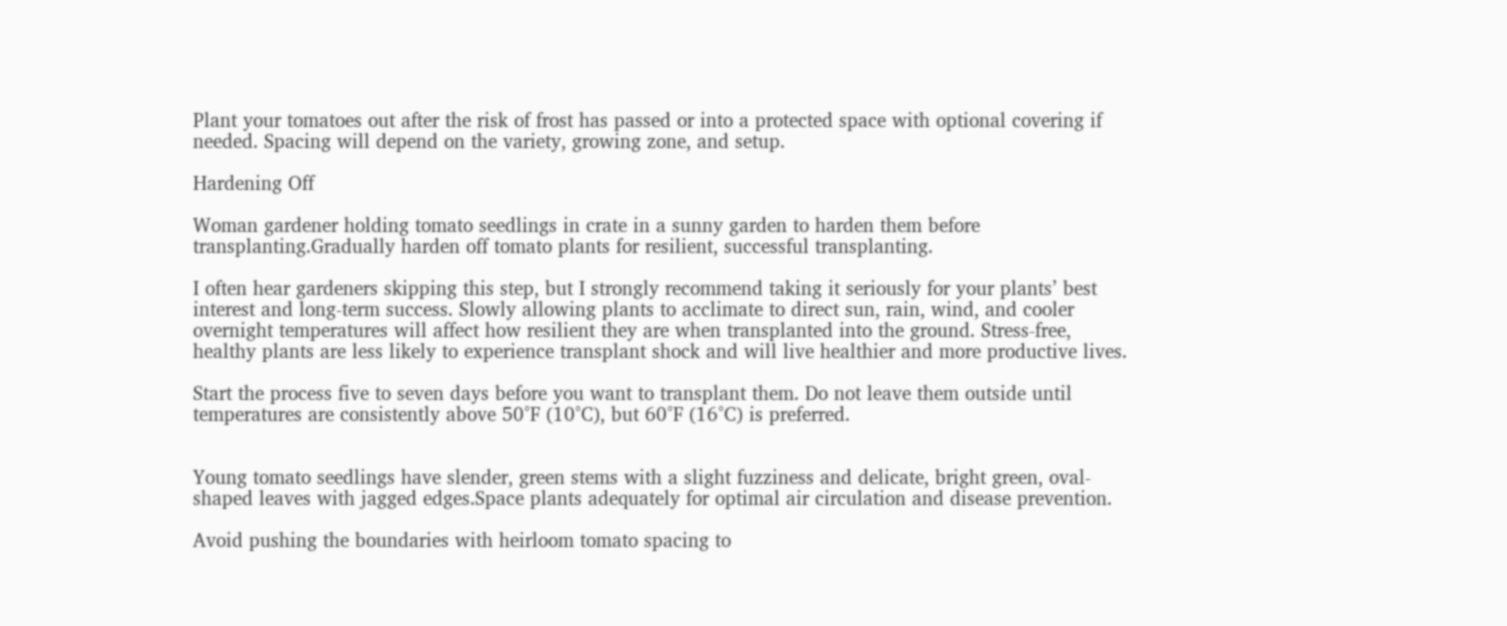Plant your tomatoes out after the risk of frost has passed or into a protected space with optional covering if needed. Spacing will depend on the variety, growing zone, and setup.

Hardening Off

Woman gardener holding tomato seedlings in crate in a sunny garden to harden them before transplanting.Gradually harden off tomato plants for resilient, successful transplanting.

I often hear gardeners skipping this step, but I strongly recommend taking it seriously for your plants’ best interest and long-term success. Slowly allowing plants to acclimate to direct sun, rain, wind, and cooler overnight temperatures will affect how resilient they are when transplanted into the ground. Stress-free, healthy plants are less likely to experience transplant shock and will live healthier and more productive lives.

Start the process five to seven days before you want to transplant them. Do not leave them outside until temperatures are consistently above 50°F (10°C), but 60°F (16°C) is preferred.


Young tomato seedlings have slender, green stems with a slight fuzziness and delicate, bright green, oval-shaped leaves with jagged edges.Space plants adequately for optimal air circulation and disease prevention.

Avoid pushing the boundaries with heirloom tomato spacing to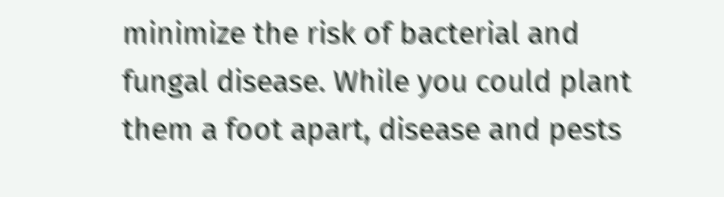minimize the risk of bacterial and fungal disease. While you could plant them a foot apart, disease and pests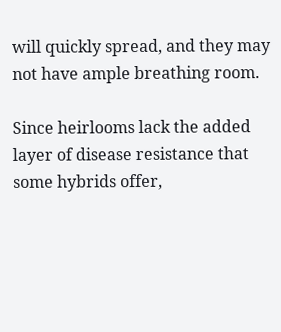will quickly spread, and they may not have ample breathing room.

Since heirlooms lack the added layer of disease resistance that some hybrids offer,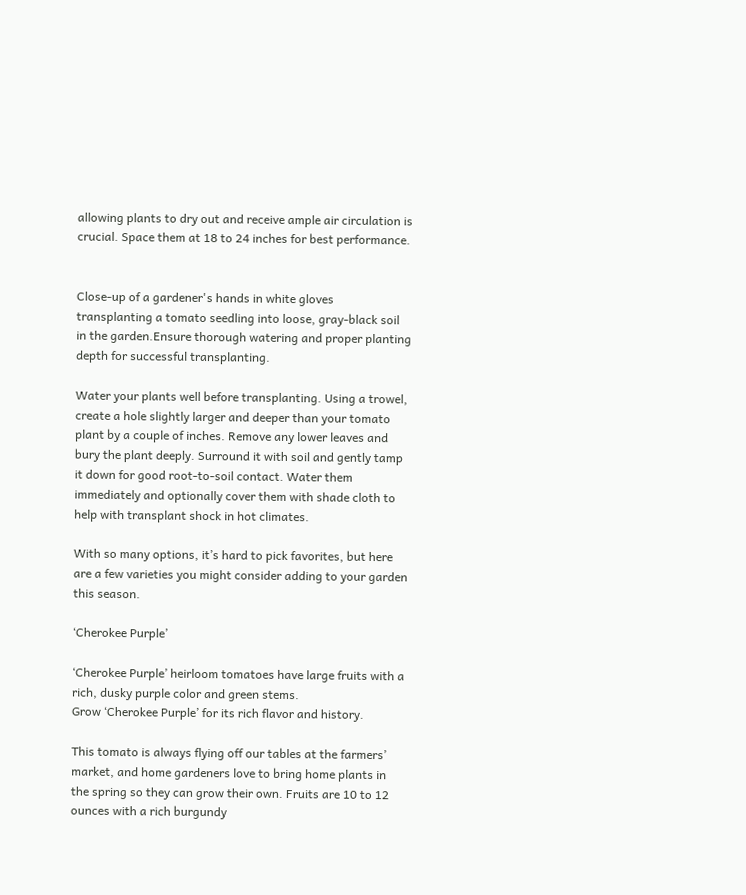allowing plants to dry out and receive ample air circulation is crucial. Space them at 18 to 24 inches for best performance.


Close-up of a gardener's hands in white gloves transplanting a tomato seedling into loose, gray-black soil in the garden.Ensure thorough watering and proper planting depth for successful transplanting.

Water your plants well before transplanting. Using a trowel, create a hole slightly larger and deeper than your tomato plant by a couple of inches. Remove any lower leaves and bury the plant deeply. Surround it with soil and gently tamp it down for good root-to-soil contact. Water them immediately and optionally cover them with shade cloth to help with transplant shock in hot climates.

With so many options, it’s hard to pick favorites, but here are a few varieties you might consider adding to your garden this season.

‘Cherokee Purple’

‘Cherokee Purple’ heirloom tomatoes have large fruits with a rich, dusky purple color and green stems.
Grow ‘Cherokee Purple’ for its rich flavor and history.

This tomato is always flying off our tables at the farmers’ market, and home gardeners love to bring home plants in the spring so they can grow their own. Fruits are 10 to 12 ounces with a rich burgundy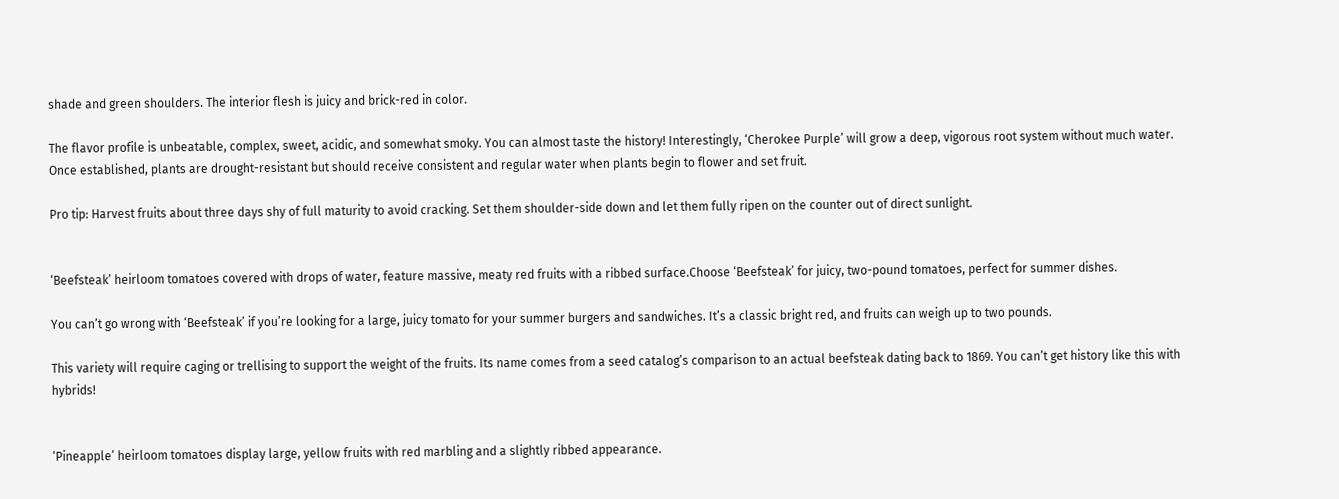shade and green shoulders. The interior flesh is juicy and brick-red in color.

The flavor profile is unbeatable, complex, sweet, acidic, and somewhat smoky. You can almost taste the history! Interestingly, ‘Cherokee Purple’ will grow a deep, vigorous root system without much water. Once established, plants are drought-resistant but should receive consistent and regular water when plants begin to flower and set fruit.

Pro tip: Harvest fruits about three days shy of full maturity to avoid cracking. Set them shoulder-side down and let them fully ripen on the counter out of direct sunlight.


‘Beefsteak’ heirloom tomatoes covered with drops of water, feature massive, meaty red fruits with a ribbed surface.Choose ‘Beefsteak’ for juicy, two-pound tomatoes, perfect for summer dishes.

You can’t go wrong with ‘Beefsteak’ if you’re looking for a large, juicy tomato for your summer burgers and sandwiches. It’s a classic bright red, and fruits can weigh up to two pounds.

This variety will require caging or trellising to support the weight of the fruits. Its name comes from a seed catalog’s comparison to an actual beefsteak dating back to 1869. You can’t get history like this with hybrids!


‘Pineapple’ heirloom tomatoes display large, yellow fruits with red marbling and a slightly ribbed appearance.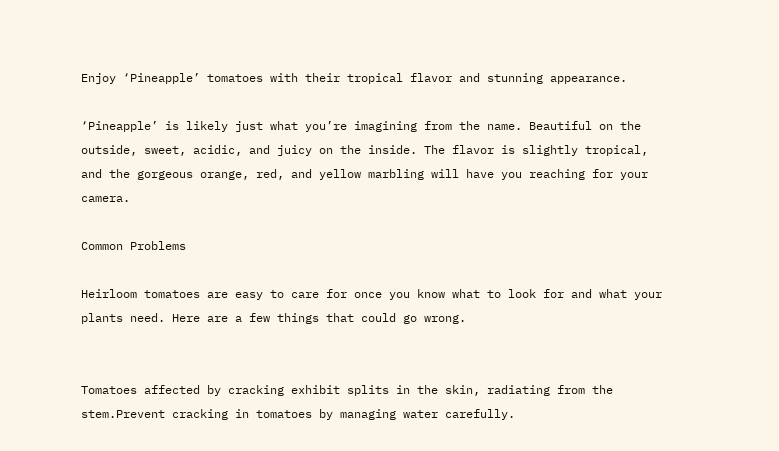Enjoy ‘Pineapple’ tomatoes with their tropical flavor and stunning appearance.

‘Pineapple’ is likely just what you’re imagining from the name. Beautiful on the outside, sweet, acidic, and juicy on the inside. The flavor is slightly tropical, and the gorgeous orange, red, and yellow marbling will have you reaching for your camera.

Common Problems

Heirloom tomatoes are easy to care for once you know what to look for and what your plants need. Here are a few things that could go wrong.


Tomatoes affected by cracking exhibit splits in the skin, radiating from the stem.Prevent cracking in tomatoes by managing water carefully.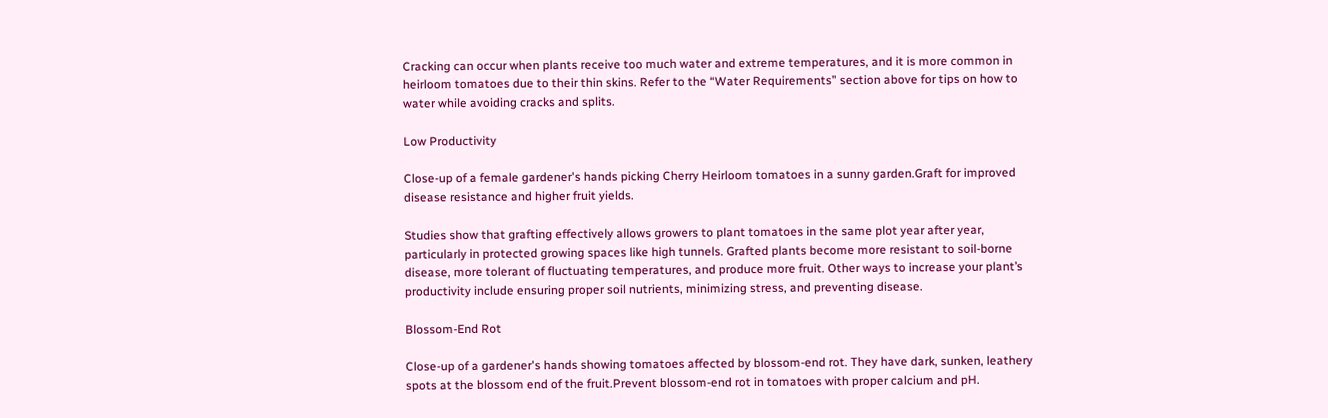Cracking can occur when plants receive too much water and extreme temperatures, and it is more common in heirloom tomatoes due to their thin skins. Refer to the “Water Requirements” section above for tips on how to water while avoiding cracks and splits.

Low Productivity

Close-up of a female gardener's hands picking Cherry Heirloom tomatoes in a sunny garden.Graft for improved disease resistance and higher fruit yields.

Studies show that grafting effectively allows growers to plant tomatoes in the same plot year after year, particularly in protected growing spaces like high tunnels. Grafted plants become more resistant to soil-borne disease, more tolerant of fluctuating temperatures, and produce more fruit. Other ways to increase your plant’s productivity include ensuring proper soil nutrients, minimizing stress, and preventing disease.

Blossom-End Rot

Close-up of a gardener's hands showing tomatoes affected by blossom-end rot. They have dark, sunken, leathery spots at the blossom end of the fruit.Prevent blossom-end rot in tomatoes with proper calcium and pH.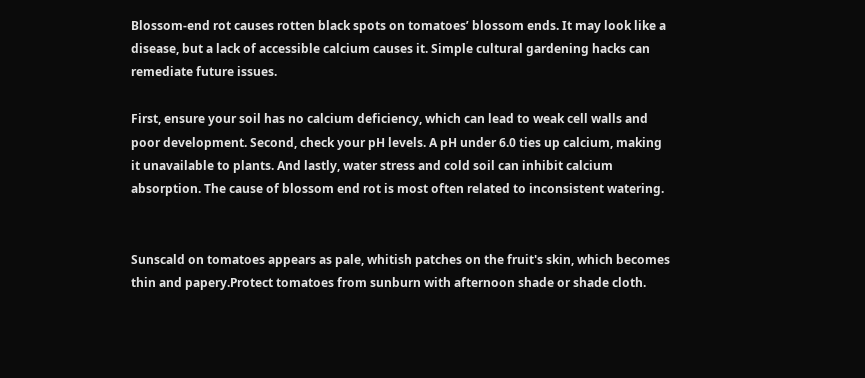Blossom-end rot causes rotten black spots on tomatoes’ blossom ends. It may look like a disease, but a lack of accessible calcium causes it. Simple cultural gardening hacks can remediate future issues.

First, ensure your soil has no calcium deficiency, which can lead to weak cell walls and poor development. Second, check your pH levels. A pH under 6.0 ties up calcium, making it unavailable to plants. And lastly, water stress and cold soil can inhibit calcium absorption. The cause of blossom end rot is most often related to inconsistent watering.


Sunscald on tomatoes appears as pale, whitish patches on the fruit's skin, which becomes thin and papery.Protect tomatoes from sunburn with afternoon shade or shade cloth.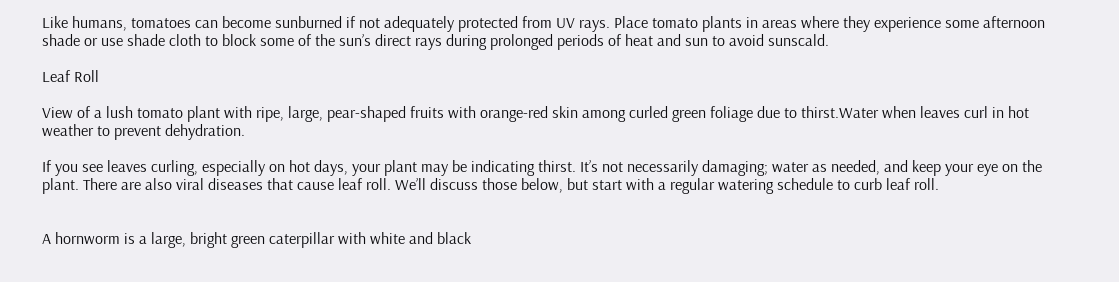Like humans, tomatoes can become sunburned if not adequately protected from UV rays. Place tomato plants in areas where they experience some afternoon shade or use shade cloth to block some of the sun’s direct rays during prolonged periods of heat and sun to avoid sunscald.

Leaf Roll

View of a lush tomato plant with ripe, large, pear-shaped fruits with orange-red skin among curled green foliage due to thirst.Water when leaves curl in hot weather to prevent dehydration.

If you see leaves curling, especially on hot days, your plant may be indicating thirst. It’s not necessarily damaging; water as needed, and keep your eye on the plant. There are also viral diseases that cause leaf roll. We’ll discuss those below, but start with a regular watering schedule to curb leaf roll.


A hornworm is a large, bright green caterpillar with white and black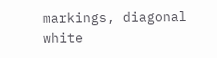markings, diagonal white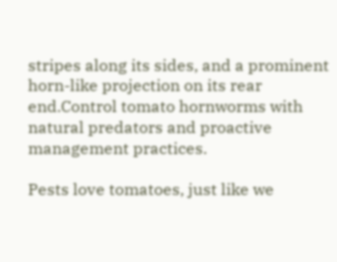stripes along its sides, and a prominent horn-like projection on its rear end.Control tomato hornworms with natural predators and proactive management practices.

Pests love tomatoes, just like we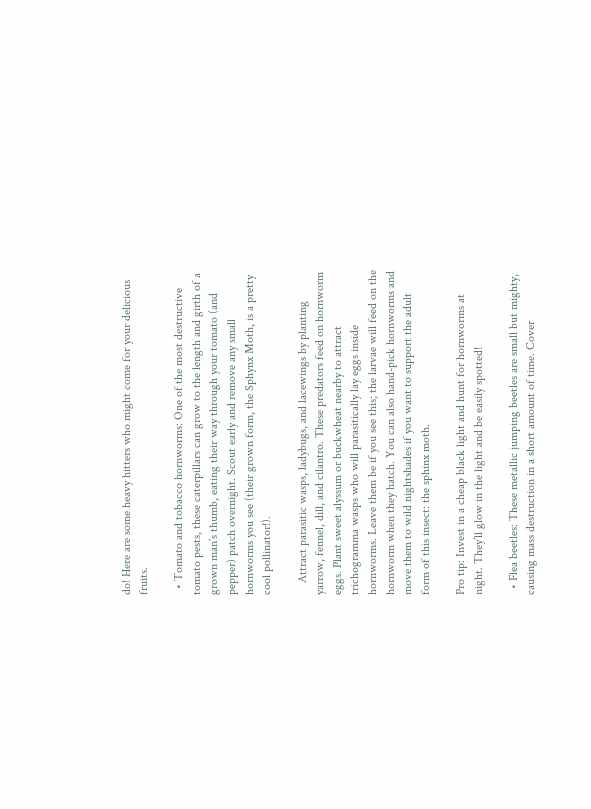do! Here are some heavy hitters who might come for your delicious fruits.

  • Tomato and tobacco hornworms: One of the most destructive tomato pests, these caterpillars can grow to the length and girth of a grown man’s thumb, eating their way through your tomato (and pepper) patch overnight. Scout early and remove any small hornworms you see (their grown form, the Sphynx Moth, is a pretty cool pollinator!).

    Attract parasitic wasps, ladybugs, and lacewings by planting yarrow, fennel, dill, and cilantro. These predators feed on hornworm eggs. Plant sweet alyssum or buckwheat nearby to attract trichogramma wasps who will parasitically lay eggs inside hornworms. Leave them be if you see this; the larvae will feed on the hornworm when they hatch. You can also hand-pick hornworms and move them to wild nightshades if you want to support the adult form of this insect: the sphinx moth.

Pro tip: Invest in a cheap black light and hunt for hornworms at night. They’ll glow in the light and be easily spotted!

  • Flea beetles: These metallic jumping beetles are small but mighty, causing mass destruction in a short amount of time. Cover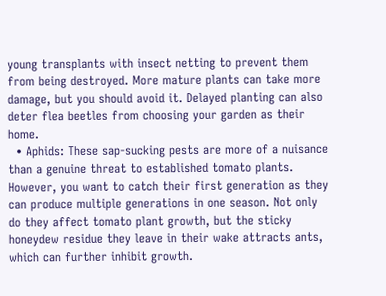young transplants with insect netting to prevent them from being destroyed. More mature plants can take more damage, but you should avoid it. Delayed planting can also deter flea beetles from choosing your garden as their home.
  • Aphids: These sap-sucking pests are more of a nuisance than a genuine threat to established tomato plants. However, you want to catch their first generation as they can produce multiple generations in one season. Not only do they affect tomato plant growth, but the sticky honeydew residue they leave in their wake attracts ants, which can further inhibit growth.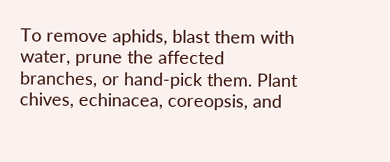To remove aphids, blast them with water, prune the affected branches, or hand-pick them. Plant chives, echinacea, coreopsis, and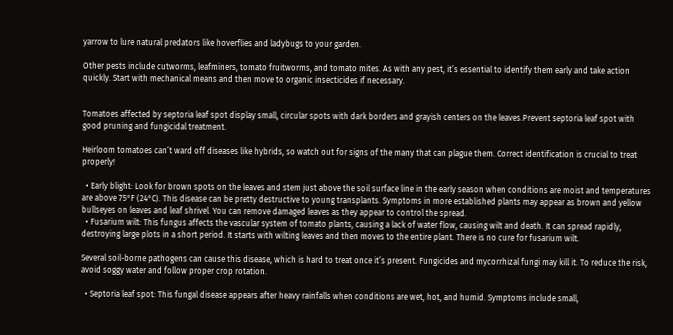yarrow to lure natural predators like hoverflies and ladybugs to your garden.

Other pests include cutworms, leafminers, tomato fruitworms, and tomato mites. As with any pest, it’s essential to identify them early and take action quickly. Start with mechanical means and then move to organic insecticides if necessary.


Tomatoes affected by septoria leaf spot display small, circular spots with dark borders and grayish centers on the leaves.Prevent septoria leaf spot with good pruning and fungicidal treatment.

Heirloom tomatoes can’t ward off diseases like hybrids, so watch out for signs of the many that can plague them. Correct identification is crucial to treat properly!

  • Early blight: Look for brown spots on the leaves and stem just above the soil surface line in the early season when conditions are moist and temperatures are above 75°F (24°C). This disease can be pretty destructive to young transplants. Symptoms in more established plants may appear as brown and yellow bullseyes on leaves and leaf shrivel. You can remove damaged leaves as they appear to control the spread.
  • Fusarium wilt: This fungus affects the vascular system of tomato plants, causing a lack of water flow, causing wilt and death. It can spread rapidly, destroying large plots in a short period. It starts with wilting leaves and then moves to the entire plant. There is no cure for fusarium wilt.

Several soil-borne pathogens can cause this disease, which is hard to treat once it’s present. Fungicides and mycorrhizal fungi may kill it. To reduce the risk, avoid soggy water and follow proper crop rotation.

  • Septoria leaf spot: This fungal disease appears after heavy rainfalls when conditions are wet, hot, and humid. Symptoms include small,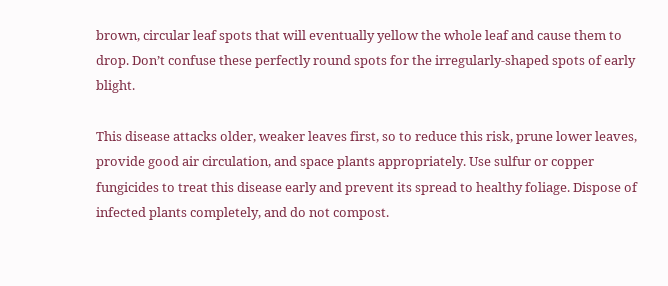brown, circular leaf spots that will eventually yellow the whole leaf and cause them to drop. Don’t confuse these perfectly round spots for the irregularly-shaped spots of early blight.

This disease attacks older, weaker leaves first, so to reduce this risk, prune lower leaves, provide good air circulation, and space plants appropriately. Use sulfur or copper fungicides to treat this disease early and prevent its spread to healthy foliage. Dispose of infected plants completely, and do not compost.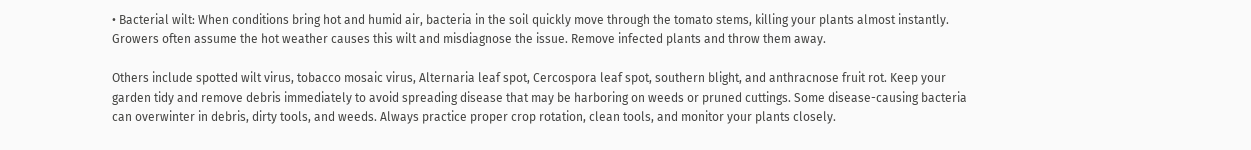• Bacterial wilt: When conditions bring hot and humid air, bacteria in the soil quickly move through the tomato stems, killing your plants almost instantly. Growers often assume the hot weather causes this wilt and misdiagnose the issue. Remove infected plants and throw them away.

Others include spotted wilt virus, tobacco mosaic virus, Alternaria leaf spot, Cercospora leaf spot, southern blight, and anthracnose fruit rot. Keep your garden tidy and remove debris immediately to avoid spreading disease that may be harboring on weeds or pruned cuttings. Some disease-causing bacteria can overwinter in debris, dirty tools, and weeds. Always practice proper crop rotation, clean tools, and monitor your plants closely.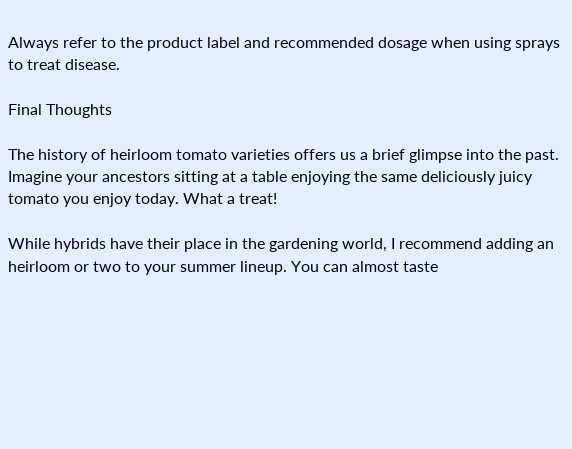Always refer to the product label and recommended dosage when using sprays to treat disease.

Final Thoughts

The history of heirloom tomato varieties offers us a brief glimpse into the past. Imagine your ancestors sitting at a table enjoying the same deliciously juicy tomato you enjoy today. What a treat!

While hybrids have their place in the gardening world, I recommend adding an heirloom or two to your summer lineup. You can almost taste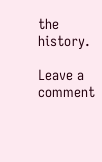the history.

Leave a comment